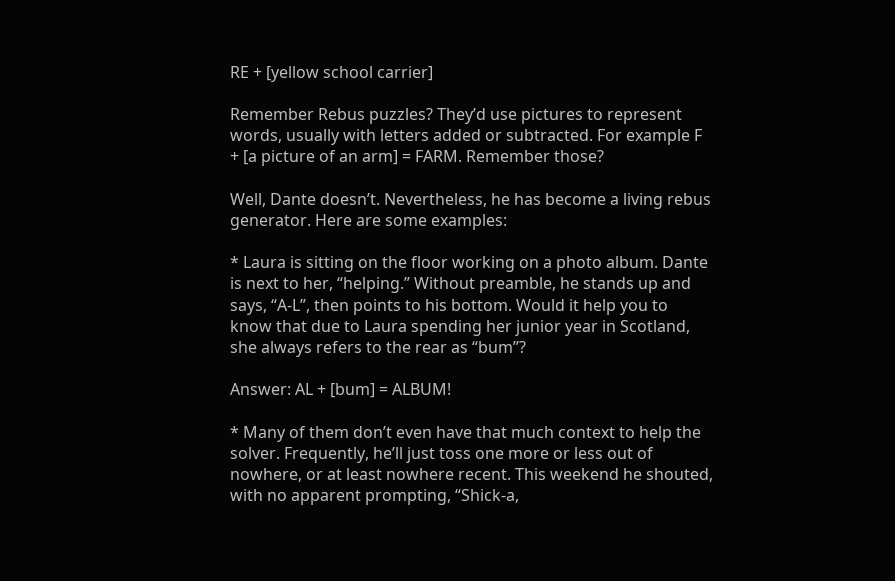RE + [yellow school carrier]

Remember Rebus puzzles? They’d use pictures to represent words, usually with letters added or subtracted. For example F + [a picture of an arm] = FARM. Remember those?

Well, Dante doesn’t. Nevertheless, he has become a living rebus generator. Here are some examples:

* Laura is sitting on the floor working on a photo album. Dante is next to her, “helping.” Without preamble, he stands up and says, “A-L”, then points to his bottom. Would it help you to know that due to Laura spending her junior year in Scotland, she always refers to the rear as “bum”?

Answer: AL + [bum] = ALBUM!

* Many of them don’t even have that much context to help the solver. Frequently, he’ll just toss one more or less out of nowhere, or at least nowhere recent. This weekend he shouted, with no apparent prompting, “Shick-a,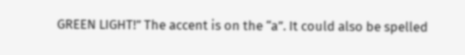GREEN LIGHT!” The accent is on the “a”. It could also be spelled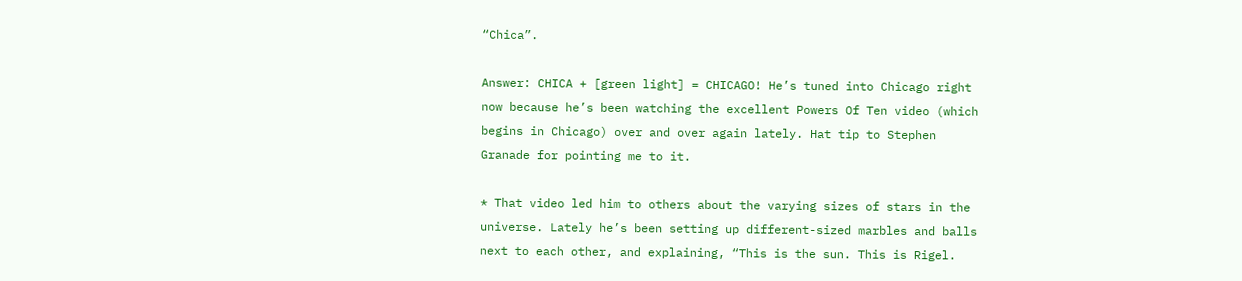“Chica”.

Answer: CHICA + [green light] = CHICAGO! He’s tuned into Chicago right now because he’s been watching the excellent Powers Of Ten video (which begins in Chicago) over and over again lately. Hat tip to Stephen Granade for pointing me to it.

* That video led him to others about the varying sizes of stars in the universe. Lately he’s been setting up different-sized marbles and balls next to each other, and explaining, “This is the sun. This is Rigel.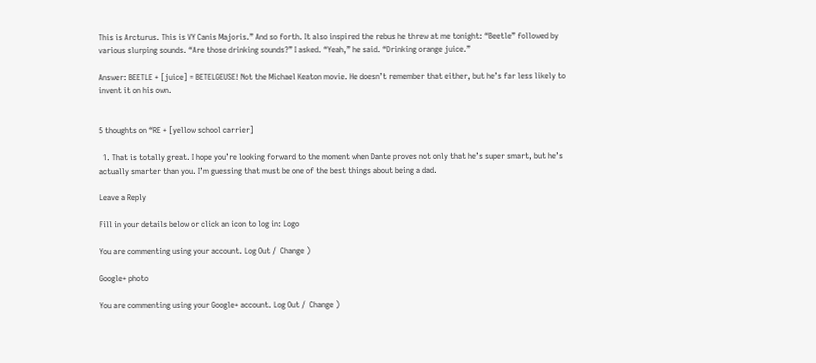This is Arcturus. This is VY Canis Majoris.” And so forth. It also inspired the rebus he threw at me tonight: “Beetle” followed by various slurping sounds. “Are those drinking sounds?” I asked. “Yeah,” he said. “Drinking orange juice.”

Answer: BEETLE + [juice] = BETELGEUSE! Not the Michael Keaton movie. He doesn’t remember that either, but he’s far less likely to invent it on his own.


5 thoughts on “RE + [yellow school carrier]

  1. That is totally great. I hope you’re looking forward to the moment when Dante proves not only that he’s super smart, but he’s actually smarter than you. I’m guessing that must be one of the best things about being a dad.

Leave a Reply

Fill in your details below or click an icon to log in: Logo

You are commenting using your account. Log Out /  Change )

Google+ photo

You are commenting using your Google+ account. Log Out /  Change )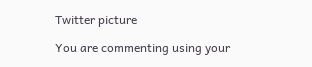Twitter picture

You are commenting using your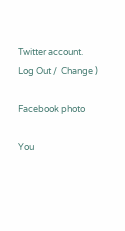Twitter account. Log Out /  Change )

Facebook photo

You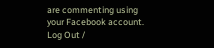are commenting using your Facebook account. Log Out /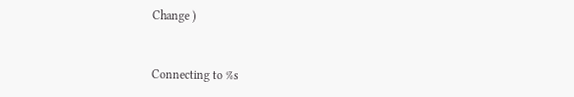Change )


Connecting to %s